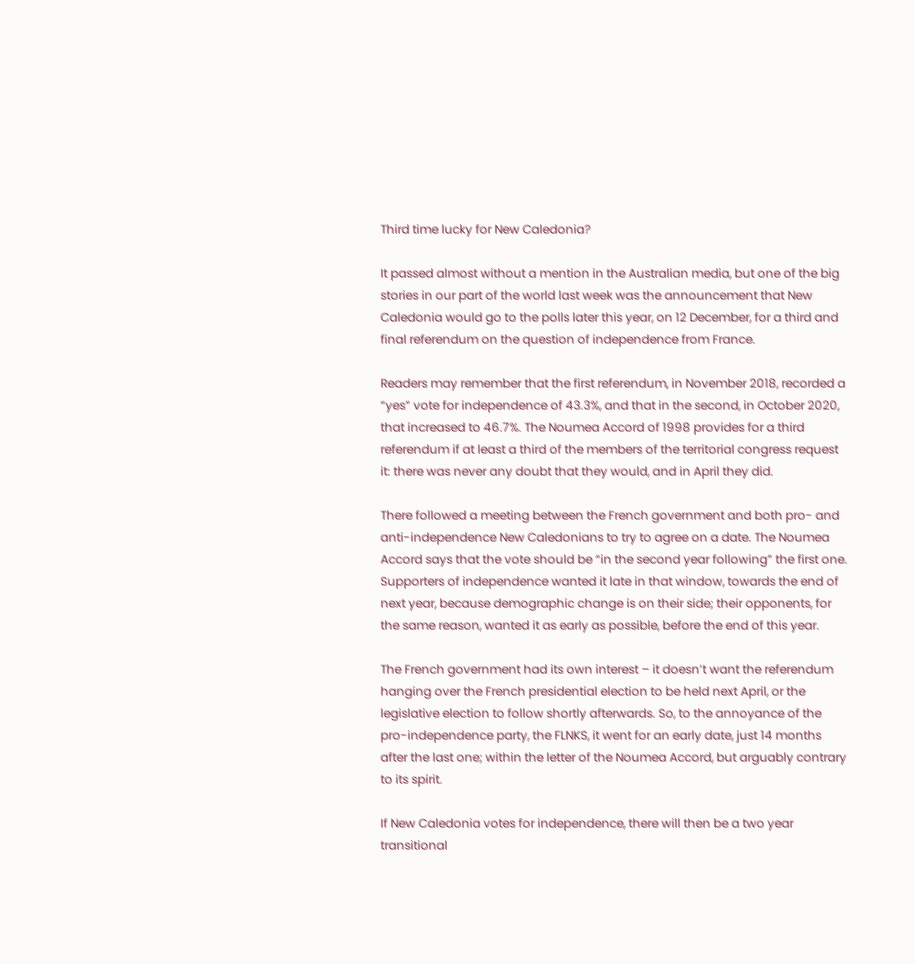Third time lucky for New Caledonia?

It passed almost without a mention in the Australian media, but one of the big stories in our part of the world last week was the announcement that New Caledonia would go to the polls later this year, on 12 December, for a third and final referendum on the question of independence from France.

Readers may remember that the first referendum, in November 2018, recorded a “yes” vote for independence of 43.3%, and that in the second, in October 2020, that increased to 46.7%. The Noumea Accord of 1998 provides for a third referendum if at least a third of the members of the territorial congress request it: there was never any doubt that they would, and in April they did.

There followed a meeting between the French government and both pro- and anti-independence New Caledonians to try to agree on a date. The Noumea Accord says that the vote should be “in the second year following” the first one. Supporters of independence wanted it late in that window, towards the end of next year, because demographic change is on their side; their opponents, for the same reason, wanted it as early as possible, before the end of this year.

The French government had its own interest – it doesn’t want the referendum hanging over the French presidential election to be held next April, or the legislative election to follow shortly afterwards. So, to the annoyance of the pro-independence party, the FLNKS, it went for an early date, just 14 months after the last one; within the letter of the Noumea Accord, but arguably contrary to its spirit.

If New Caledonia votes for independence, there will then be a two year transitional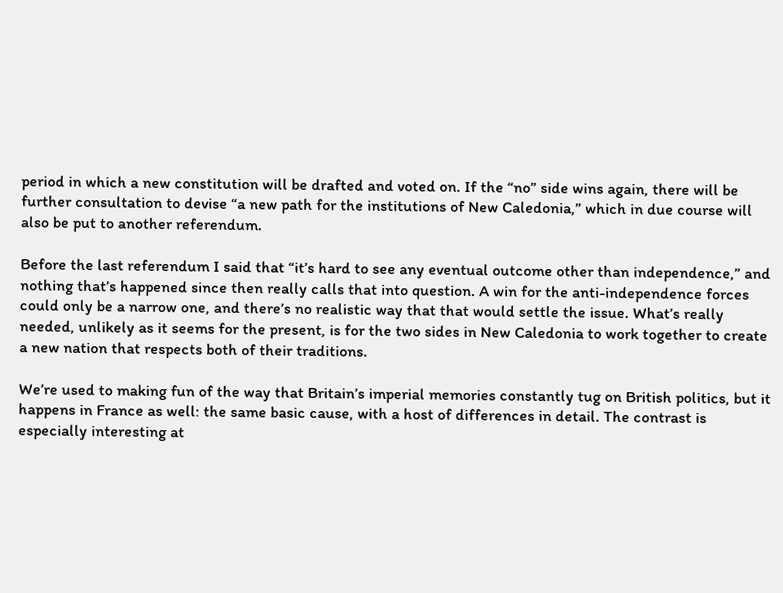period in which a new constitution will be drafted and voted on. If the “no” side wins again, there will be further consultation to devise “a new path for the institutions of New Caledonia,” which in due course will also be put to another referendum.

Before the last referendum I said that “it’s hard to see any eventual outcome other than independence,” and nothing that’s happened since then really calls that into question. A win for the anti-independence forces could only be a narrow one, and there’s no realistic way that that would settle the issue. What’s really needed, unlikely as it seems for the present, is for the two sides in New Caledonia to work together to create a new nation that respects both of their traditions.

We’re used to making fun of the way that Britain’s imperial memories constantly tug on British politics, but it happens in France as well: the same basic cause, with a host of differences in detail. The contrast is especially interesting at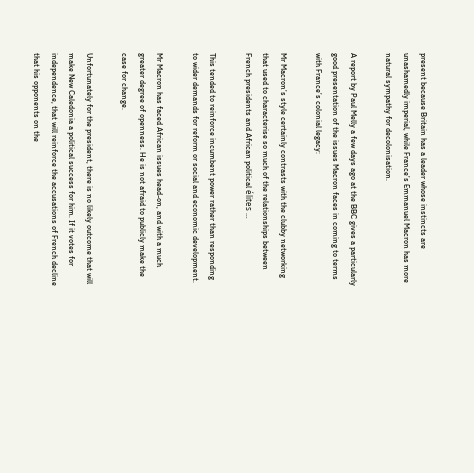present because Britain has a leader whose instincts are unashamedly imperial, while France’s Emmanuel Macron has more natural sympathy for decolonisation.

A report by Paul Melly a few days ago at the BBC gives a particularly good presentation of the issues Macron faces in coming to terms with France’s colonial legacy:

Mr Macron’s style certainly contrasts with the clubby networking that used to characterise so much of the relationships between French presidents and African political élites …

This tended to reinforce incumbent power rather than responding to wider demands for reform or social and economic development.

Mr Macron has faced African issues head-on, and with a much greater degree of openness. He is not afraid to publicly make the case for change.

Unfortunately for the president, there is no likely outcome that will make New Caledonia a political success for him. If it votes for independence, that will reinforce the accusations of French decline that his opponents on the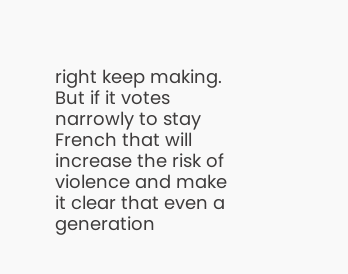right keep making. But if it votes narrowly to stay French that will increase the risk of violence and make it clear that even a generation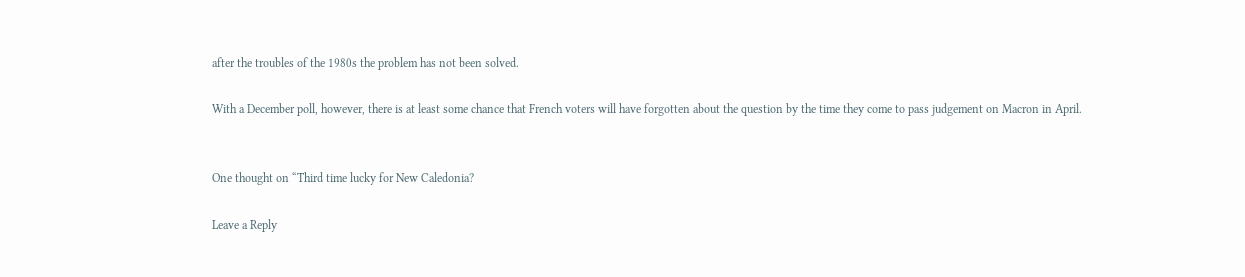after the troubles of the 1980s the problem has not been solved.

With a December poll, however, there is at least some chance that French voters will have forgotten about the question by the time they come to pass judgement on Macron in April.


One thought on “Third time lucky for New Caledonia?

Leave a Reply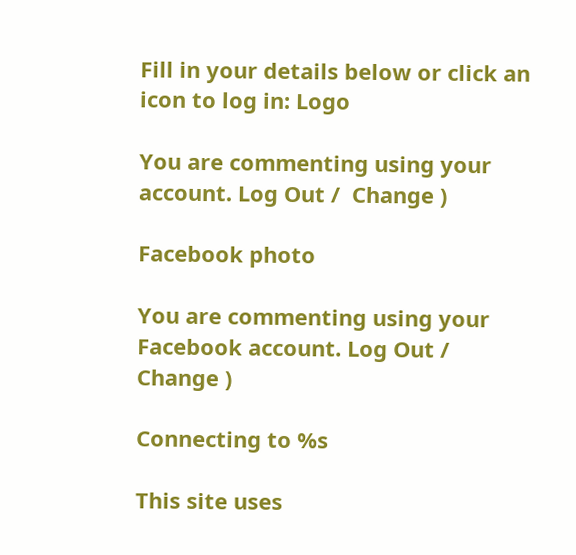Fill in your details below or click an icon to log in: Logo

You are commenting using your account. Log Out /  Change )

Facebook photo

You are commenting using your Facebook account. Log Out /  Change )

Connecting to %s

This site uses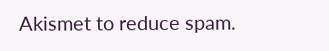Akismet to reduce spam.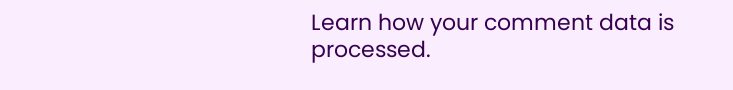Learn how your comment data is processed.